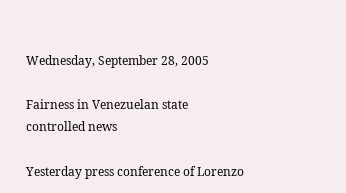Wednesday, September 28, 2005

Fairness in Venezuelan state controlled news

Yesterday press conference of Lorenzo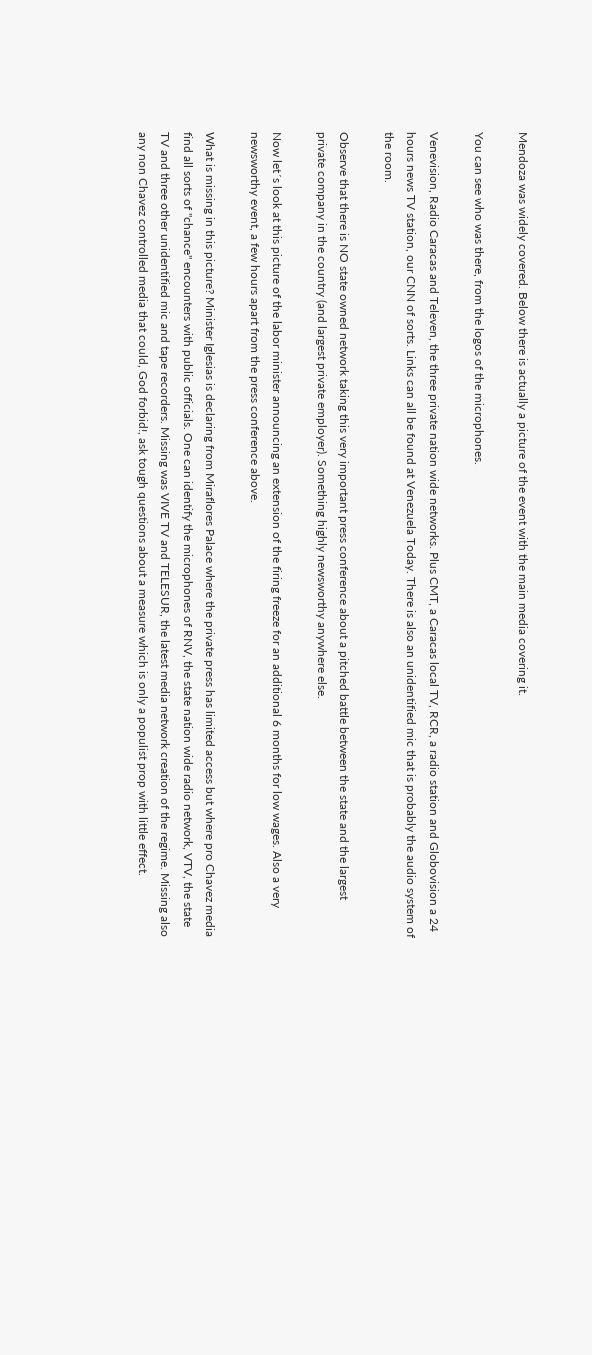Mendoza was widely covered. Below there is actually a picture of the event with the main media covering it.

You can see who was there, from the logos of the microphones.

Venevision, Radio Caracas and Televen, the three private nation wide networks. Plus CMT, a Caracas local TV, RCR, a radio station and Globovision a 24 hours news TV station, our CNN of sorts. Links can all be found at Venezuela Today. There is also an unidentified mic that is probably the audio system of the room.

Observe that there is NO state owned network taking this very important press conference about a pitched battle between the state and the largest private company in the country (and largest private employer). Something highly newsworthy anywhere else.

Now let´s look at this picture of the labor minister announcing an extension of the firing freeze for an additional 6 months for low wages. Also a very newsworthy event, a few hours apart from the press conference above.

What is missing in this picture? Minister Iglesias is declaring from Miraflores Palace where the private press has limited access but where pro Chavez media find all sorts of "chance" encounters with public officials. One can identify the microphones of RNV, the state nation wide radio network, VTV, the state TV and three other unidentified mic and tape recorders. Missing was VIVE TV and TELESUR, the latest media network creation of the regime. Missing also any non Chavez controlled media that could, God forbid!, ask tough questions about a measure which is only a populist prop with little effect.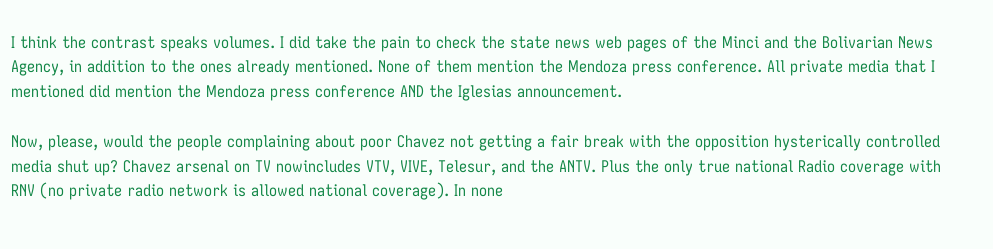I think the contrast speaks volumes. I did take the pain to check the state news web pages of the Minci and the Bolivarian News Agency, in addition to the ones already mentioned. None of them mention the Mendoza press conference. All private media that I mentioned did mention the Mendoza press conference AND the Iglesias announcement.

Now, please, would the people complaining about poor Chavez not getting a fair break with the opposition hysterically controlled media shut up? Chavez arsenal on TV nowincludes VTV, VIVE, Telesur, and the ANTV. Plus the only true national Radio coverage with RNV (no private radio network is allowed national coverage). In none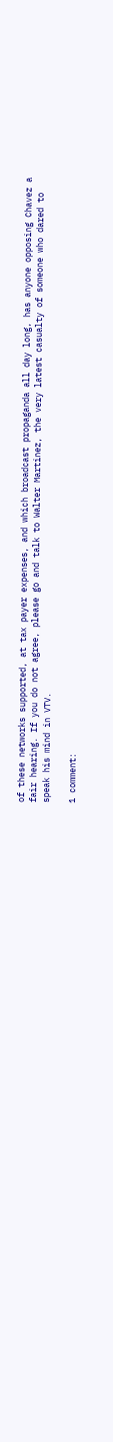of these networks supported, at tax payer expenses, and which broadcast propaganda all day long, has anyone opposing Chavez a fair hearing. If you do not agree, please go and talk to Walter Martinez, the very latest casualty of someone who dared to speak his mind in VTV.

1 comment: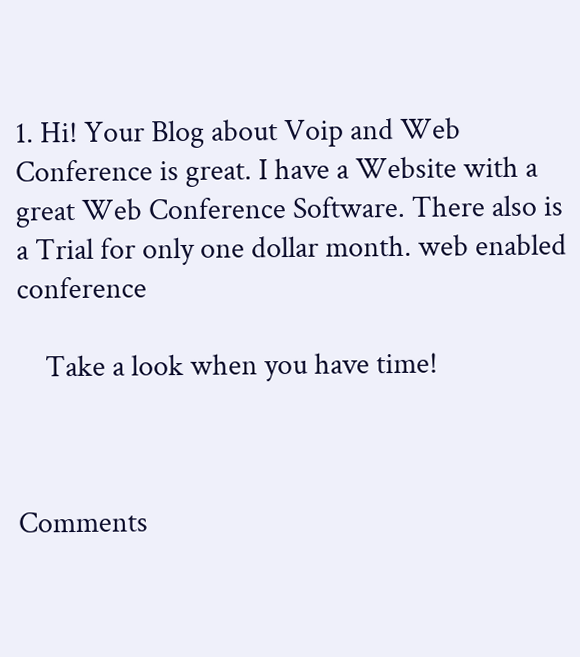1. Hi! Your Blog about Voip and Web Conference is great. I have a Website with a great Web Conference Software. There also is a Trial for only one dollar month. web enabled conference

    Take a look when you have time!



Comments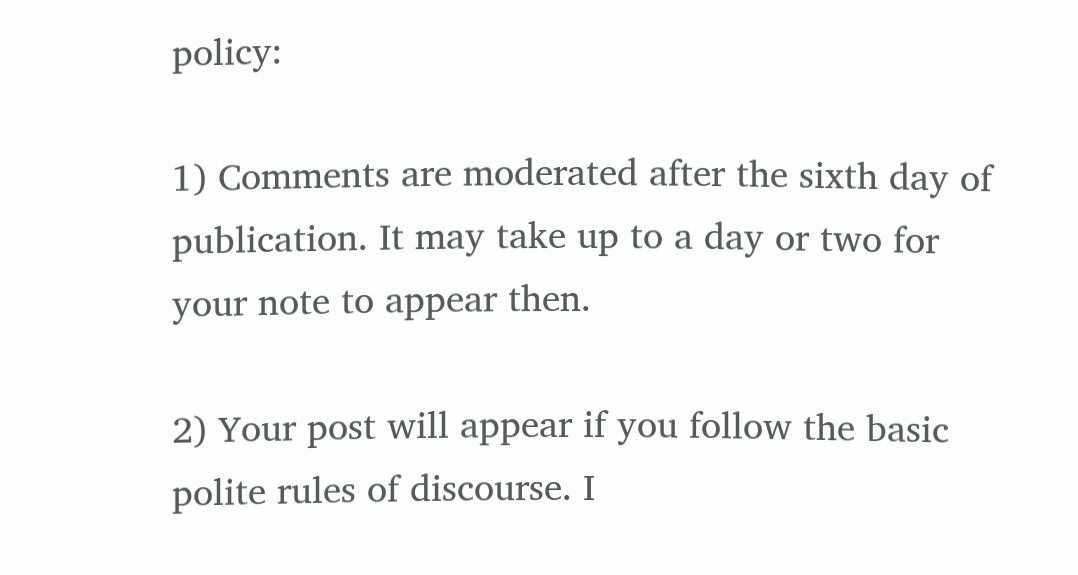policy:

1) Comments are moderated after the sixth day of publication. It may take up to a day or two for your note to appear then.

2) Your post will appear if you follow the basic polite rules of discourse. I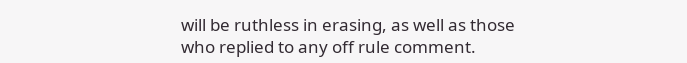will be ruthless in erasing, as well as those who replied to any off rule comment.